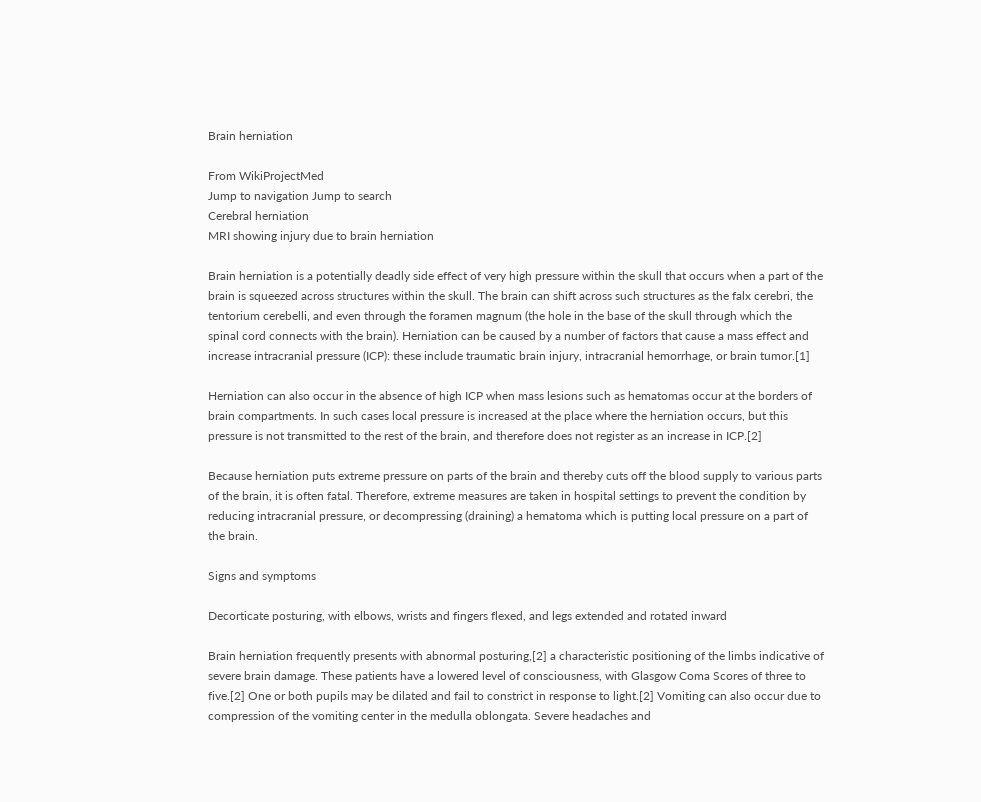Brain herniation

From WikiProjectMed
Jump to navigation Jump to search
Cerebral herniation
MRI showing injury due to brain herniation

Brain herniation is a potentially deadly side effect of very high pressure within the skull that occurs when a part of the brain is squeezed across structures within the skull. The brain can shift across such structures as the falx cerebri, the tentorium cerebelli, and even through the foramen magnum (the hole in the base of the skull through which the spinal cord connects with the brain). Herniation can be caused by a number of factors that cause a mass effect and increase intracranial pressure (ICP): these include traumatic brain injury, intracranial hemorrhage, or brain tumor.[1]

Herniation can also occur in the absence of high ICP when mass lesions such as hematomas occur at the borders of brain compartments. In such cases local pressure is increased at the place where the herniation occurs, but this pressure is not transmitted to the rest of the brain, and therefore does not register as an increase in ICP.[2]

Because herniation puts extreme pressure on parts of the brain and thereby cuts off the blood supply to various parts of the brain, it is often fatal. Therefore, extreme measures are taken in hospital settings to prevent the condition by reducing intracranial pressure, or decompressing (draining) a hematoma which is putting local pressure on a part of the brain.

Signs and symptoms

Decorticate posturing, with elbows, wrists and fingers flexed, and legs extended and rotated inward

Brain herniation frequently presents with abnormal posturing,[2] a characteristic positioning of the limbs indicative of severe brain damage. These patients have a lowered level of consciousness, with Glasgow Coma Scores of three to five.[2] One or both pupils may be dilated and fail to constrict in response to light.[2] Vomiting can also occur due to compression of the vomiting center in the medulla oblongata. Severe headaches and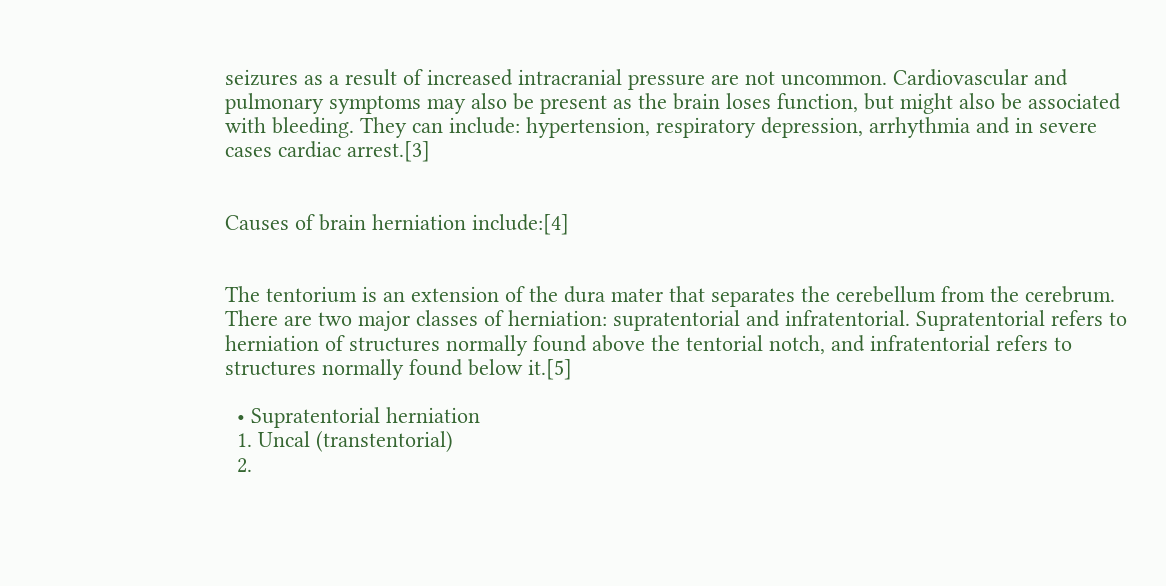seizures as a result of increased intracranial pressure are not uncommon. Cardiovascular and pulmonary symptoms may also be present as the brain loses function, but might also be associated with bleeding. They can include: hypertension, respiratory depression, arrhythmia and in severe cases cardiac arrest.[3]


Causes of brain herniation include:[4]


The tentorium is an extension of the dura mater that separates the cerebellum from the cerebrum. There are two major classes of herniation: supratentorial and infratentorial. Supratentorial refers to herniation of structures normally found above the tentorial notch, and infratentorial refers to structures normally found below it.[5]

  • Supratentorial herniation
  1. Uncal (transtentorial)
  2.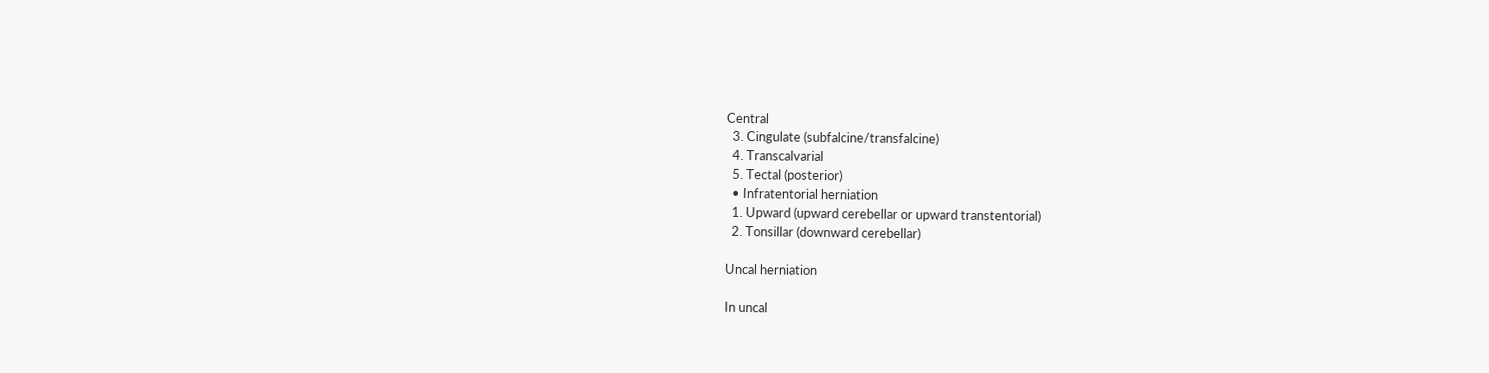Central
  3. Cingulate (subfalcine/transfalcine)
  4. Transcalvarial
  5. Tectal (posterior)
  • Infratentorial herniation
  1. Upward (upward cerebellar or upward transtentorial)
  2. Tonsillar (downward cerebellar)

Uncal herniation

In uncal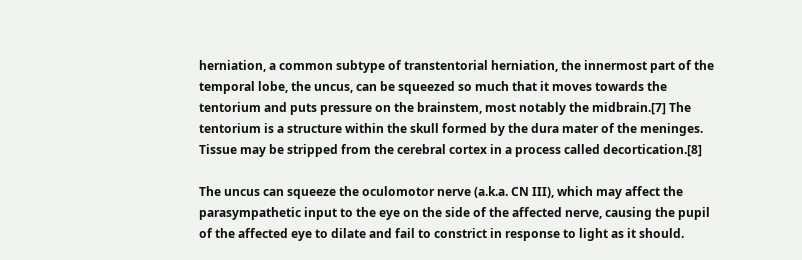herniation, a common subtype of transtentorial herniation, the innermost part of the temporal lobe, the uncus, can be squeezed so much that it moves towards the tentorium and puts pressure on the brainstem, most notably the midbrain.[7] The tentorium is a structure within the skull formed by the dura mater of the meninges. Tissue may be stripped from the cerebral cortex in a process called decortication.[8]

The uncus can squeeze the oculomotor nerve (a.k.a. CN III), which may affect the parasympathetic input to the eye on the side of the affected nerve, causing the pupil of the affected eye to dilate and fail to constrict in response to light as it should.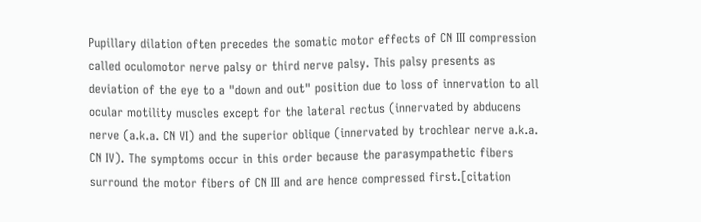Pupillary dilation often precedes the somatic motor effects of CN III compression called oculomotor nerve palsy or third nerve palsy. This palsy presents as deviation of the eye to a "down and out" position due to loss of innervation to all ocular motility muscles except for the lateral rectus (innervated by abducens nerve (a.k.a. CN VI) and the superior oblique (innervated by trochlear nerve a.k.a. CN IV). The symptoms occur in this order because the parasympathetic fibers surround the motor fibers of CN III and are hence compressed first.[citation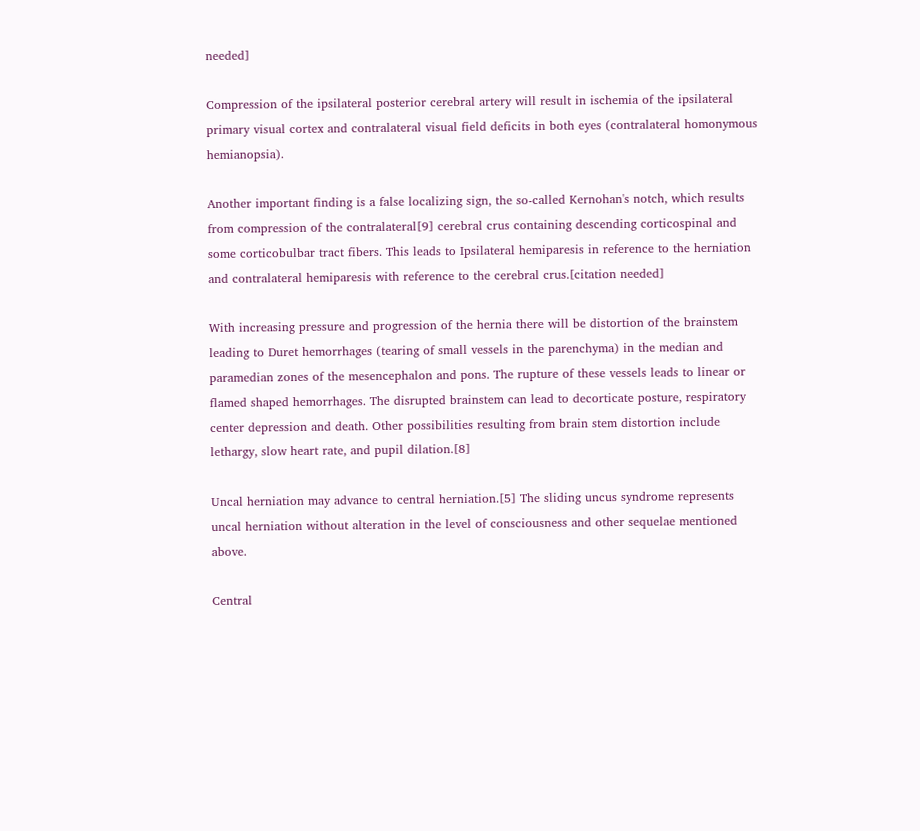needed]

Compression of the ipsilateral posterior cerebral artery will result in ischemia of the ipsilateral primary visual cortex and contralateral visual field deficits in both eyes (contralateral homonymous hemianopsia).

Another important finding is a false localizing sign, the so-called Kernohan's notch, which results from compression of the contralateral[9] cerebral crus containing descending corticospinal and some corticobulbar tract fibers. This leads to Ipsilateral hemiparesis in reference to the herniation and contralateral hemiparesis with reference to the cerebral crus.[citation needed]

With increasing pressure and progression of the hernia there will be distortion of the brainstem leading to Duret hemorrhages (tearing of small vessels in the parenchyma) in the median and paramedian zones of the mesencephalon and pons. The rupture of these vessels leads to linear or flamed shaped hemorrhages. The disrupted brainstem can lead to decorticate posture, respiratory center depression and death. Other possibilities resulting from brain stem distortion include lethargy, slow heart rate, and pupil dilation.[8]

Uncal herniation may advance to central herniation.[5] The sliding uncus syndrome represents uncal herniation without alteration in the level of consciousness and other sequelae mentioned above.

Central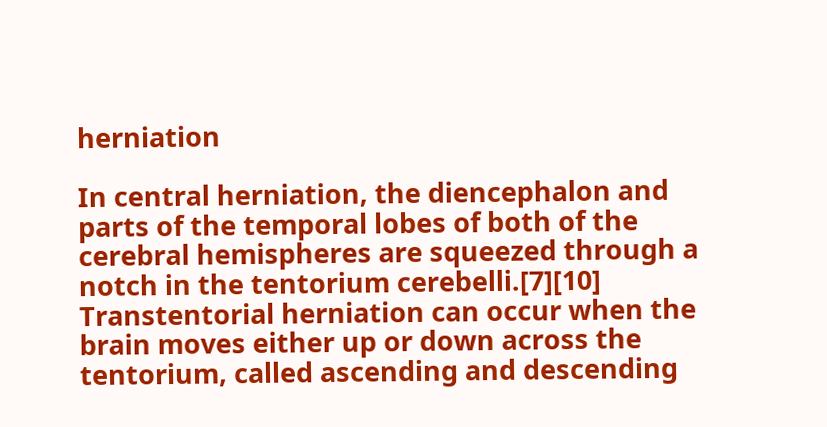herniation

In central herniation, the diencephalon and parts of the temporal lobes of both of the cerebral hemispheres are squeezed through a notch in the tentorium cerebelli.[7][10] Transtentorial herniation can occur when the brain moves either up or down across the tentorium, called ascending and descending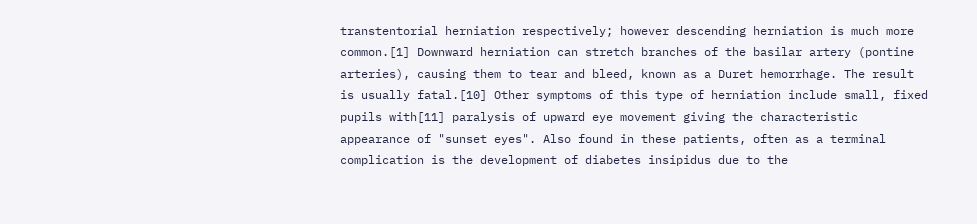transtentorial herniation respectively; however descending herniation is much more common.[1] Downward herniation can stretch branches of the basilar artery (pontine arteries), causing them to tear and bleed, known as a Duret hemorrhage. The result is usually fatal.[10] Other symptoms of this type of herniation include small, fixed pupils with[11] paralysis of upward eye movement giving the characteristic appearance of "sunset eyes". Also found in these patients, often as a terminal complication is the development of diabetes insipidus due to the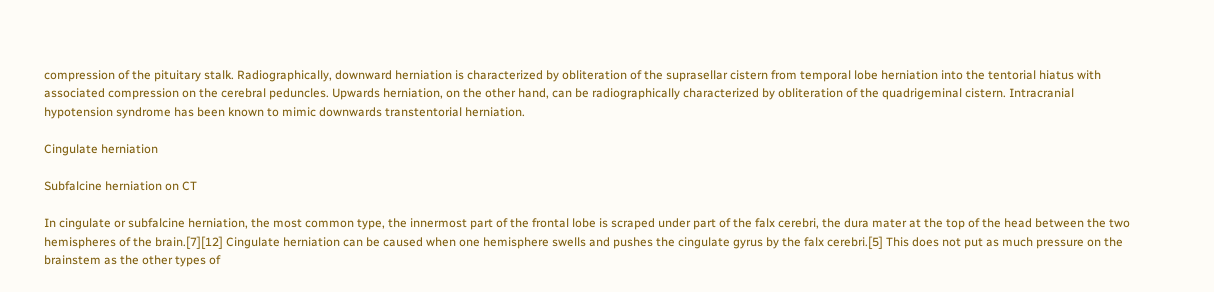compression of the pituitary stalk. Radiographically, downward herniation is characterized by obliteration of the suprasellar cistern from temporal lobe herniation into the tentorial hiatus with associated compression on the cerebral peduncles. Upwards herniation, on the other hand, can be radiographically characterized by obliteration of the quadrigeminal cistern. Intracranial hypotension syndrome has been known to mimic downwards transtentorial herniation.

Cingulate herniation

Subfalcine herniation on CT

In cingulate or subfalcine herniation, the most common type, the innermost part of the frontal lobe is scraped under part of the falx cerebri, the dura mater at the top of the head between the two hemispheres of the brain.[7][12] Cingulate herniation can be caused when one hemisphere swells and pushes the cingulate gyrus by the falx cerebri.[5] This does not put as much pressure on the brainstem as the other types of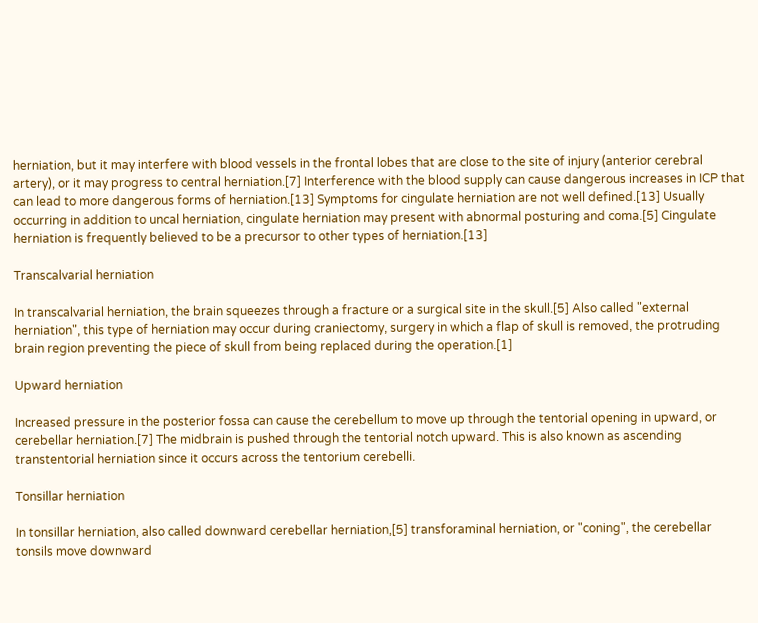herniation, but it may interfere with blood vessels in the frontal lobes that are close to the site of injury (anterior cerebral artery), or it may progress to central herniation.[7] Interference with the blood supply can cause dangerous increases in ICP that can lead to more dangerous forms of herniation.[13] Symptoms for cingulate herniation are not well defined.[13] Usually occurring in addition to uncal herniation, cingulate herniation may present with abnormal posturing and coma.[5] Cingulate herniation is frequently believed to be a precursor to other types of herniation.[13]

Transcalvarial herniation

In transcalvarial herniation, the brain squeezes through a fracture or a surgical site in the skull.[5] Also called "external herniation", this type of herniation may occur during craniectomy, surgery in which a flap of skull is removed, the protruding brain region preventing the piece of skull from being replaced during the operation.[1]

Upward herniation

Increased pressure in the posterior fossa can cause the cerebellum to move up through the tentorial opening in upward, or cerebellar herniation.[7] The midbrain is pushed through the tentorial notch upward. This is also known as ascending transtentorial herniation since it occurs across the tentorium cerebelli.

Tonsillar herniation

In tonsillar herniation, also called downward cerebellar herniation,[5] transforaminal herniation, or "coning", the cerebellar tonsils move downward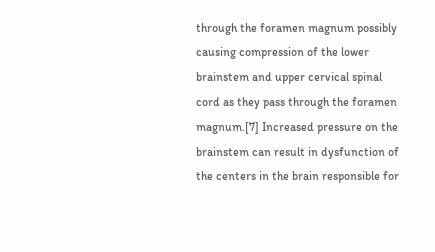through the foramen magnum possibly causing compression of the lower brainstem and upper cervical spinal cord as they pass through the foramen magnum.[7] Increased pressure on the brainstem can result in dysfunction of the centers in the brain responsible for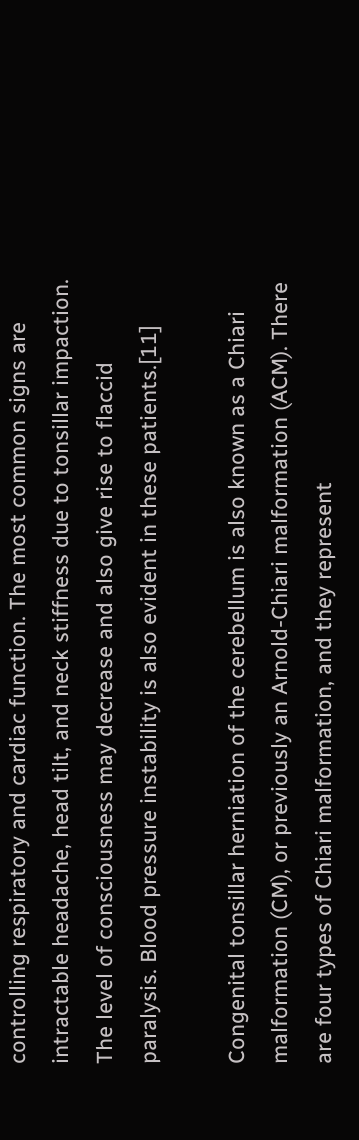controlling respiratory and cardiac function. The most common signs are intractable headache, head tilt, and neck stiffness due to tonsillar impaction. The level of consciousness may decrease and also give rise to flaccid paralysis. Blood pressure instability is also evident in these patients.[11]

Congenital tonsillar herniation of the cerebellum is also known as a Chiari malformation (CM), or previously an Arnold-Chiari malformation (ACM). There are four types of Chiari malformation, and they represent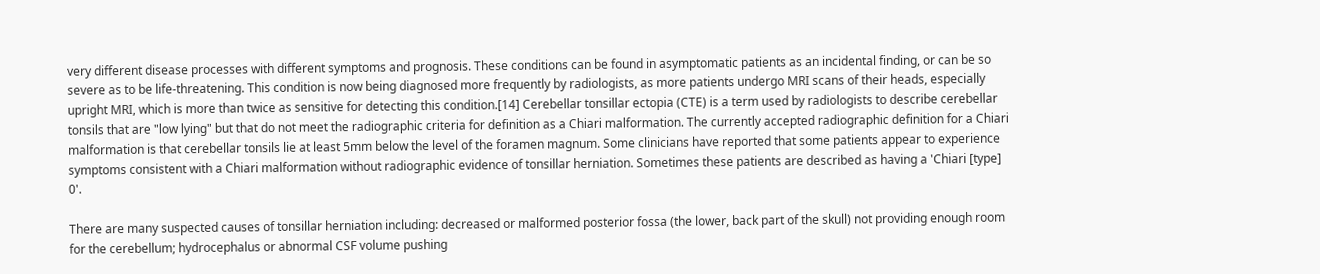very different disease processes with different symptoms and prognosis. These conditions can be found in asymptomatic patients as an incidental finding, or can be so severe as to be life-threatening. This condition is now being diagnosed more frequently by radiologists, as more patients undergo MRI scans of their heads, especially upright MRI, which is more than twice as sensitive for detecting this condition.[14] Cerebellar tonsillar ectopia (CTE) is a term used by radiologists to describe cerebellar tonsils that are "low lying" but that do not meet the radiographic criteria for definition as a Chiari malformation. The currently accepted radiographic definition for a Chiari malformation is that cerebellar tonsils lie at least 5mm below the level of the foramen magnum. Some clinicians have reported that some patients appear to experience symptoms consistent with a Chiari malformation without radiographic evidence of tonsillar herniation. Sometimes these patients are described as having a 'Chiari [type] 0'.

There are many suspected causes of tonsillar herniation including: decreased or malformed posterior fossa (the lower, back part of the skull) not providing enough room for the cerebellum; hydrocephalus or abnormal CSF volume pushing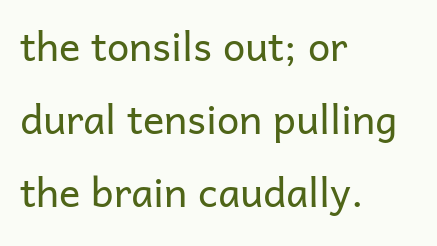the tonsils out; or dural tension pulling the brain caudally.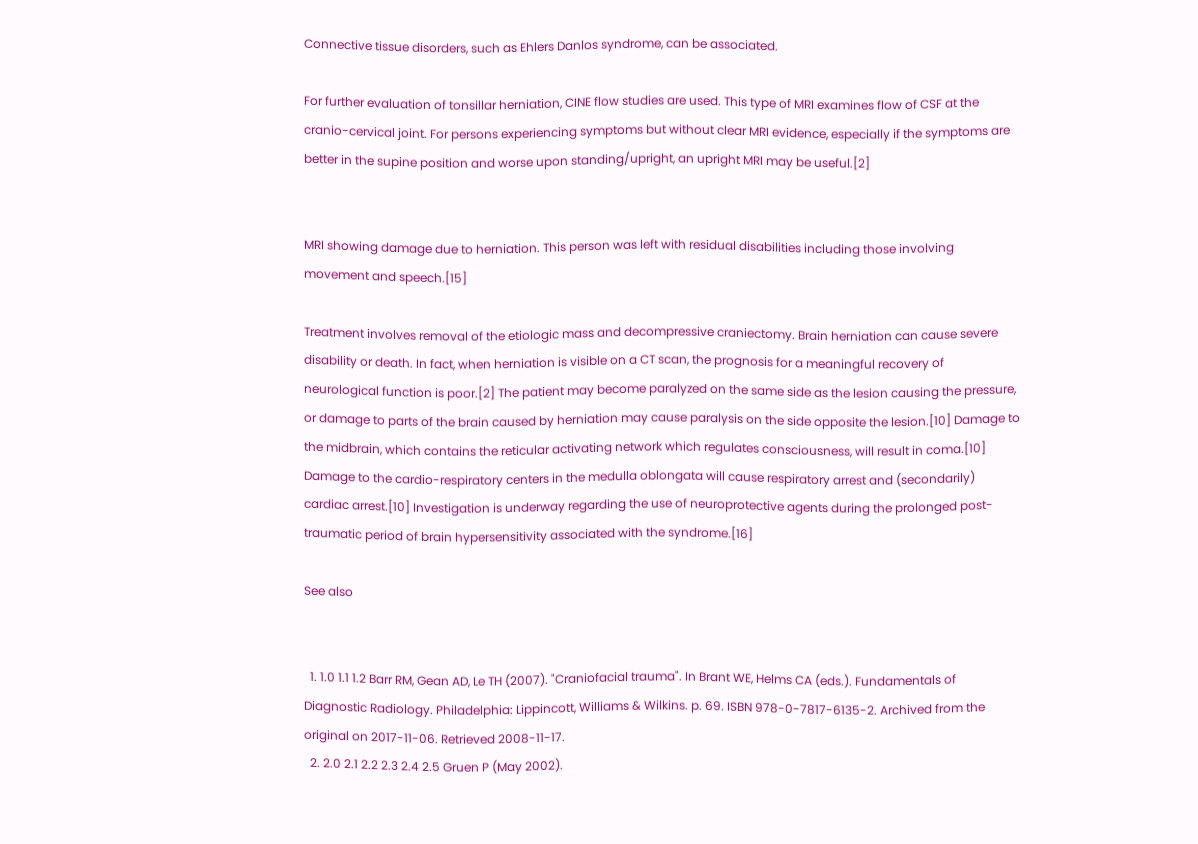Connective tissue disorders, such as Ehlers Danlos syndrome, can be associated.

For further evaluation of tonsillar herniation, CINE flow studies are used. This type of MRI examines flow of CSF at the cranio-cervical joint. For persons experiencing symptoms but without clear MRI evidence, especially if the symptoms are better in the supine position and worse upon standing/upright, an upright MRI may be useful.[2]


MRI showing damage due to herniation. This person was left with residual disabilities including those involving movement and speech.[15]

Treatment involves removal of the etiologic mass and decompressive craniectomy. Brain herniation can cause severe disability or death. In fact, when herniation is visible on a CT scan, the prognosis for a meaningful recovery of neurological function is poor.[2] The patient may become paralyzed on the same side as the lesion causing the pressure, or damage to parts of the brain caused by herniation may cause paralysis on the side opposite the lesion.[10] Damage to the midbrain, which contains the reticular activating network which regulates consciousness, will result in coma.[10] Damage to the cardio-respiratory centers in the medulla oblongata will cause respiratory arrest and (secondarily) cardiac arrest.[10] Investigation is underway regarding the use of neuroprotective agents during the prolonged post-traumatic period of brain hypersensitivity associated with the syndrome.[16]

See also


  1. 1.0 1.1 1.2 Barr RM, Gean AD, Le TH (2007). "Craniofacial trauma". In Brant WE, Helms CA (eds.). Fundamentals of Diagnostic Radiology. Philadelphia: Lippincott, Williams & Wilkins. p. 69. ISBN 978-0-7817-6135-2. Archived from the original on 2017-11-06. Retrieved 2008-11-17.
  2. 2.0 2.1 2.2 2.3 2.4 2.5 Gruen P (May 2002).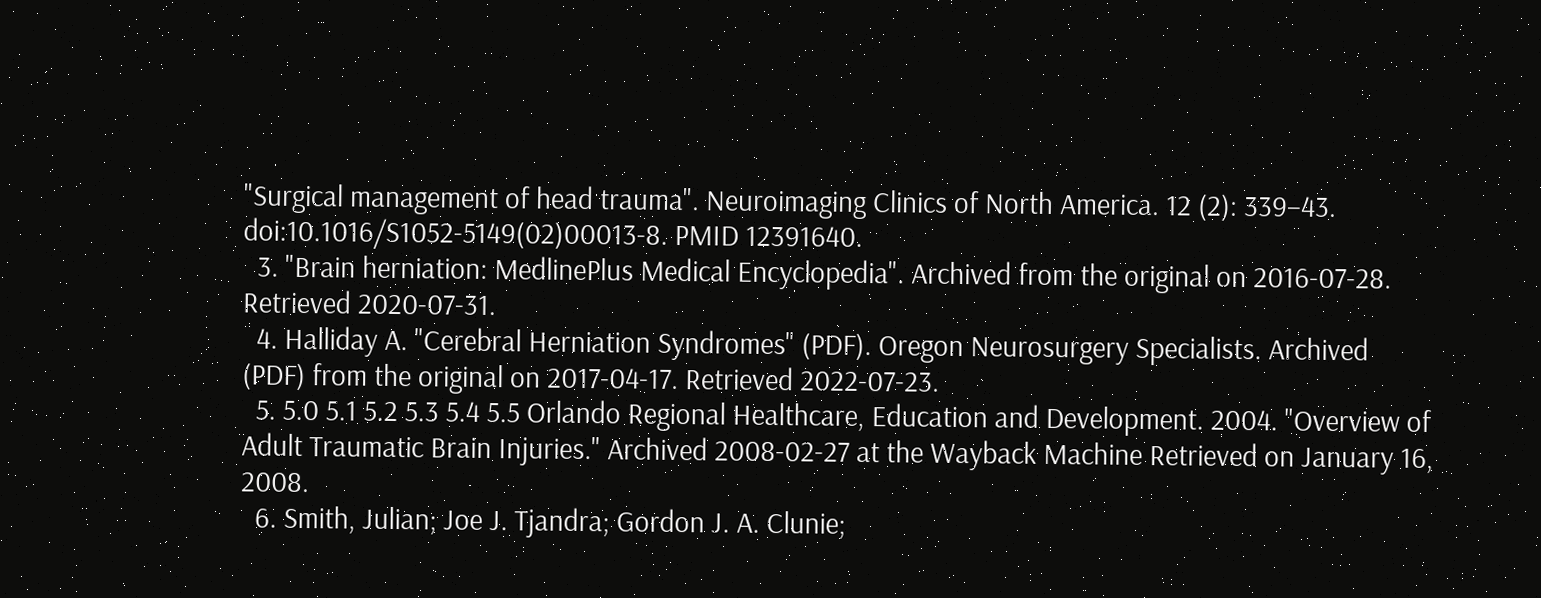"Surgical management of head trauma". Neuroimaging Clinics of North America. 12 (2): 339–43. doi:10.1016/S1052-5149(02)00013-8. PMID 12391640.
  3. "Brain herniation: MedlinePlus Medical Encyclopedia". Archived from the original on 2016-07-28. Retrieved 2020-07-31.
  4. Halliday A. "Cerebral Herniation Syndromes" (PDF). Oregon Neurosurgery Specialists. Archived (PDF) from the original on 2017-04-17. Retrieved 2022-07-23.
  5. 5.0 5.1 5.2 5.3 5.4 5.5 Orlando Regional Healthcare, Education and Development. 2004. "Overview of Adult Traumatic Brain Injuries." Archived 2008-02-27 at the Wayback Machine Retrieved on January 16, 2008.
  6. Smith, Julian; Joe J. Tjandra; Gordon J. A. Clunie;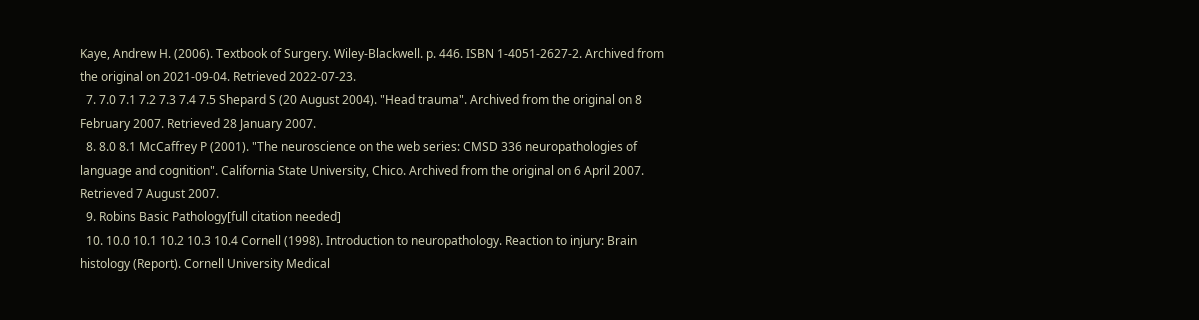Kaye, Andrew H. (2006). Textbook of Surgery. Wiley-Blackwell. p. 446. ISBN 1-4051-2627-2. Archived from the original on 2021-09-04. Retrieved 2022-07-23.
  7. 7.0 7.1 7.2 7.3 7.4 7.5 Shepard S (20 August 2004). "Head trauma". Archived from the original on 8 February 2007. Retrieved 28 January 2007.
  8. 8.0 8.1 McCaffrey P (2001). "The neuroscience on the web series: CMSD 336 neuropathologies of language and cognition". California State University, Chico. Archived from the original on 6 April 2007. Retrieved 7 August 2007.
  9. Robins Basic Pathology[full citation needed]
  10. 10.0 10.1 10.2 10.3 10.4 Cornell (1998). Introduction to neuropathology. Reaction to injury: Brain histology (Report). Cornell University Medical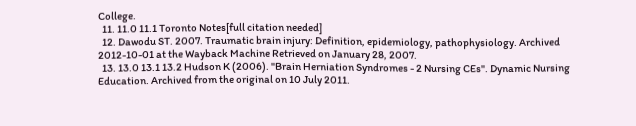College.
  11. 11.0 11.1 Toronto Notes[full citation needed]
  12. Dawodu ST. 2007. Traumatic brain injury: Definition, epidemiology, pathophysiology. Archived 2012-10-01 at the Wayback Machine Retrieved on January 28, 2007.
  13. 13.0 13.1 13.2 Hudson K (2006). "Brain Herniation Syndromes - 2 Nursing CEs". Dynamic Nursing Education. Archived from the original on 10 July 2011.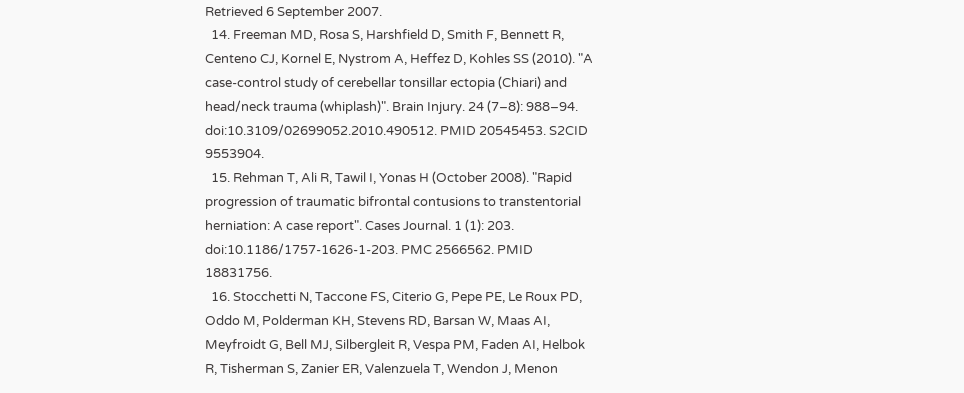Retrieved 6 September 2007.
  14. Freeman MD, Rosa S, Harshfield D, Smith F, Bennett R, Centeno CJ, Kornel E, Nystrom A, Heffez D, Kohles SS (2010). "A case-control study of cerebellar tonsillar ectopia (Chiari) and head/neck trauma (whiplash)". Brain Injury. 24 (7–8): 988–94. doi:10.3109/02699052.2010.490512. PMID 20545453. S2CID 9553904.
  15. Rehman T, Ali R, Tawil I, Yonas H (October 2008). "Rapid progression of traumatic bifrontal contusions to transtentorial herniation: A case report". Cases Journal. 1 (1): 203. doi:10.1186/1757-1626-1-203. PMC 2566562. PMID 18831756.
  16. Stocchetti N, Taccone FS, Citerio G, Pepe PE, Le Roux PD, Oddo M, Polderman KH, Stevens RD, Barsan W, Maas AI, Meyfroidt G, Bell MJ, Silbergleit R, Vespa PM, Faden AI, Helbok R, Tisherman S, Zanier ER, Valenzuela T, Wendon J, Menon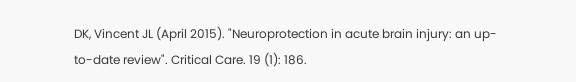DK, Vincent JL (April 2015). "Neuroprotection in acute brain injury: an up-to-date review". Critical Care. 19 (1): 186.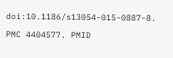doi:10.1186/s13054-015-0887-8. PMC 4404577. PMID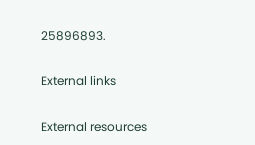25896893.

External links

External resources